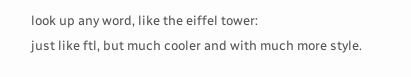look up any word, like the eiffel tower:
just like ftl, but much cooler and with much more style.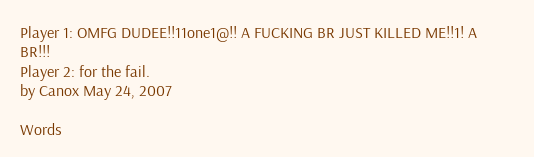Player 1: OMFG DUDEE!!11one1@!! A FUCKING BR JUST KILLED ME!!1! A BR!!!
Player 2: for the fail.
by Canox May 24, 2007

Words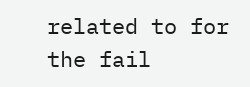related to for the fail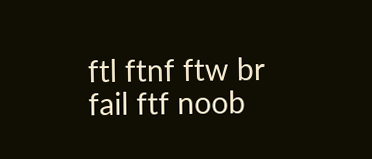ftl ftnf ftw br fail ftf noob